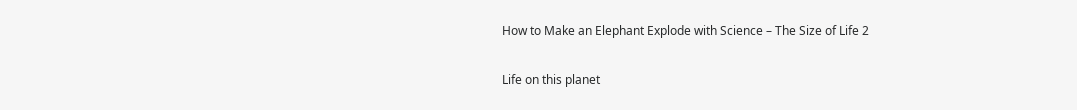How to Make an Elephant Explode with Science – The Size of Life 2

Life on this planet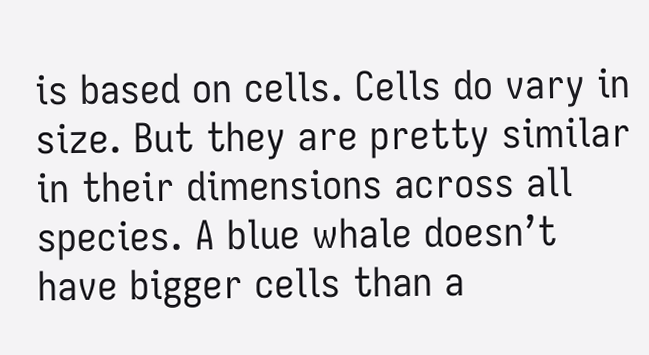is based on cells. Cells do vary in size. But they are pretty similar in their dimensions across all species. A blue whale doesn’t have bigger cells than a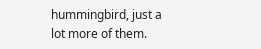hummingbird, just a lot more of them.